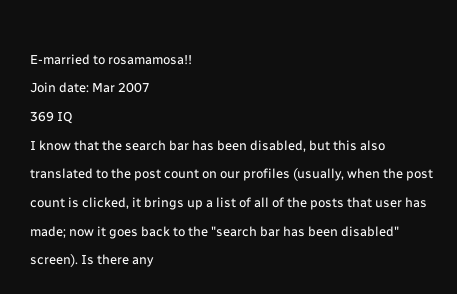E-married to rosamamosa!!
Join date: Mar 2007
369 IQ
I know that the search bar has been disabled, but this also translated to the post count on our profiles (usually, when the post count is clicked, it brings up a list of all of the posts that user has made; now it goes back to the "search bar has been disabled" screen). Is there any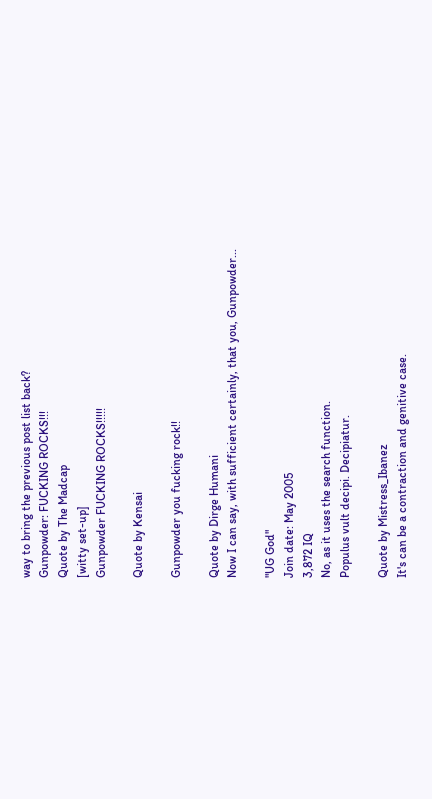way to bring the previous post list back?
Gunpowder: FUCKING ROCKS!!!
Quote by The Madcap
[witty set-up]
Gunpowder FUCKING ROCKS!!!!!

Quote by Kensai

Gunpowder you fucking rock!!

Quote by Dirge Humani
Now I can say, with sufficient certainly, that you, Gunpowder...

"UG God"
Join date: May 2005
3,872 IQ
No, as it uses the search function.
Populus vult decipi. Decipiatur.

Quote by Mistress_Ibanez
It's can be a contraction and genitive case.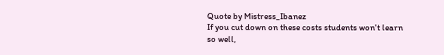Quote by Mistress_Ibanez
If you cut down on these costs students won't learn so well,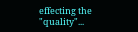effecting the "quality"...